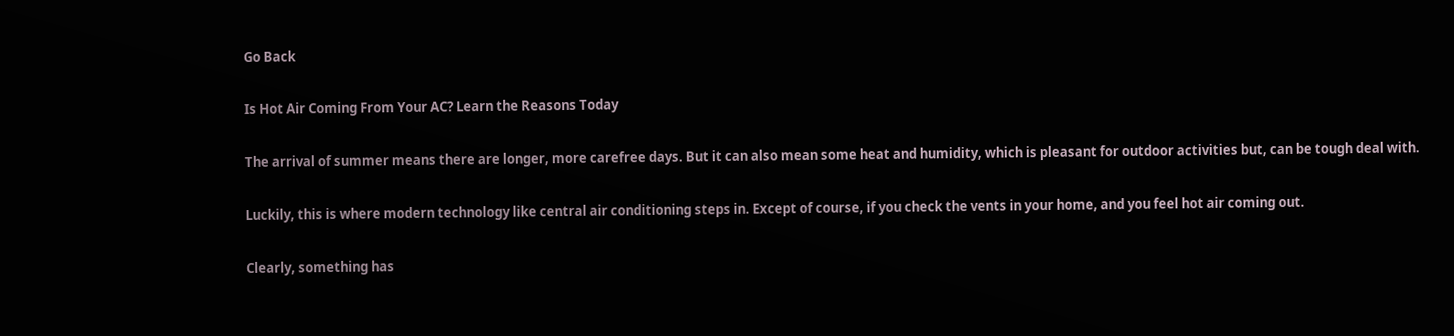Go Back

Is Hot Air Coming From Your AC? Learn the Reasons Today

The arrival of summer means there are longer, more carefree days. But it can also mean some heat and humidity, which is pleasant for outdoor activities but, can be tough deal with.

Luckily, this is where modern technology like central air conditioning steps in. Except of course, if you check the vents in your home, and you feel hot air coming out.

Clearly, something has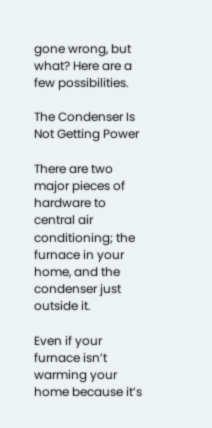gone wrong, but what? Here are a few possibilities.

The Condenser Is Not Getting Power

There are two major pieces of hardware to central air conditioning; the furnace in your home, and the condenser just outside it.

Even if your furnace isn’t warming your home because it’s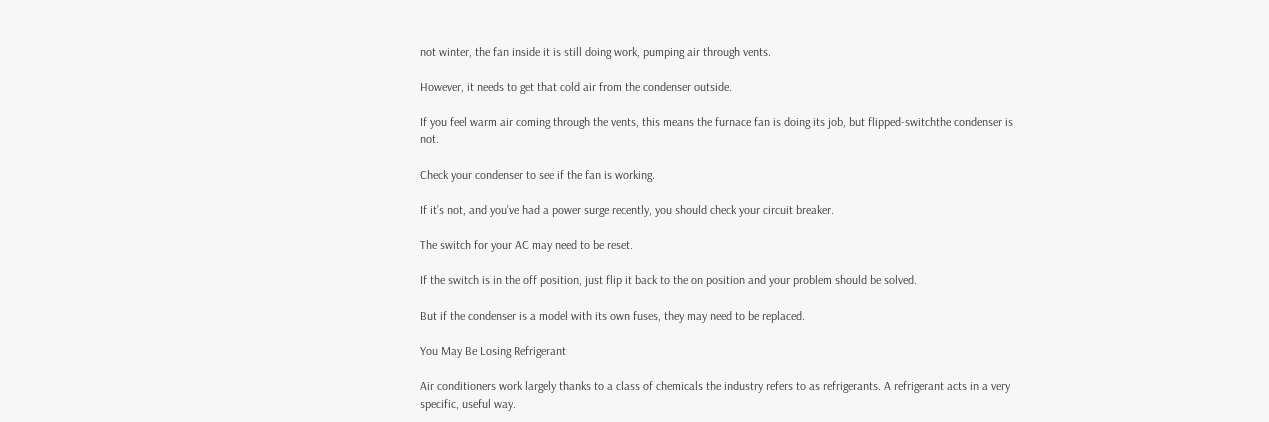not winter, the fan inside it is still doing work, pumping air through vents.

However, it needs to get that cold air from the condenser outside.

If you feel warm air coming through the vents, this means the furnace fan is doing its job, but flipped-switchthe condenser is not.

Check your condenser to see if the fan is working.

If it’s not, and you’ve had a power surge recently, you should check your circuit breaker.

The switch for your AC may need to be reset.

If the switch is in the off position, just flip it back to the on position and your problem should be solved.

But if the condenser is a model with its own fuses, they may need to be replaced.

You May Be Losing Refrigerant

Air conditioners work largely thanks to a class of chemicals the industry refers to as refrigerants. A refrigerant acts in a very specific, useful way.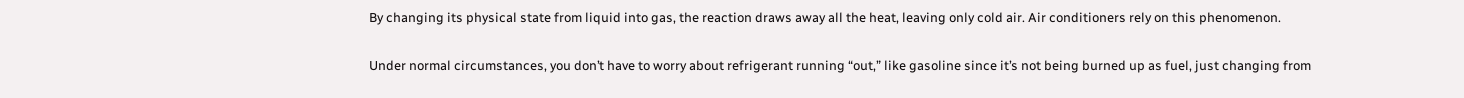By changing its physical state from liquid into gas, the reaction draws away all the heat, leaving only cold air. Air conditioners rely on this phenomenon.

Under normal circumstances, you don’t have to worry about refrigerant running “out,” like gasoline since it’s not being burned up as fuel, just changing from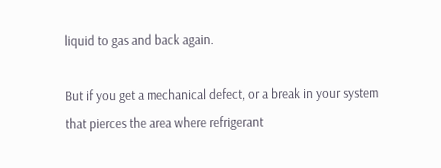liquid to gas and back again.

But if you get a mechanical defect, or a break in your system that pierces the area where refrigerant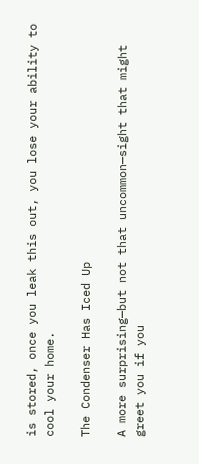is stored, once you leak this out, you lose your ability to cool your home.

The Condenser Has Iced Up

A more surprising—but not that uncommon—sight that might greet you if you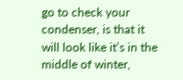go to check your condenser, is that it will look like it’s in the middle of winter,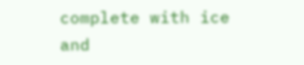complete with ice and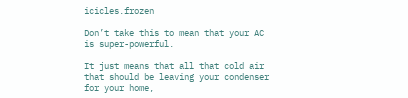icicles.frozen

Don’t take this to mean that your AC is super-powerful.

It just means that all that cold air that should be leaving your condenser for your home,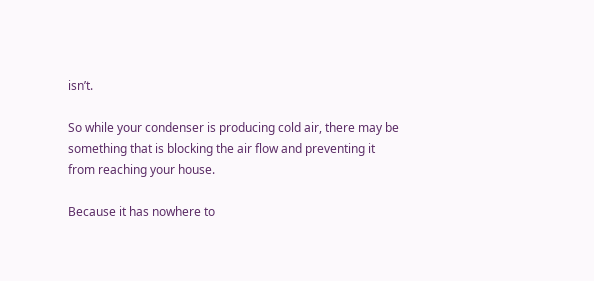isn’t.

So while your condenser is producing cold air, there may be something that is blocking the air flow and preventing it from reaching your house.

Because it has nowhere to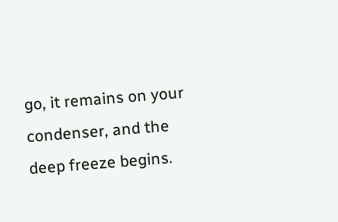go, it remains on your condenser, and the deep freeze begins.